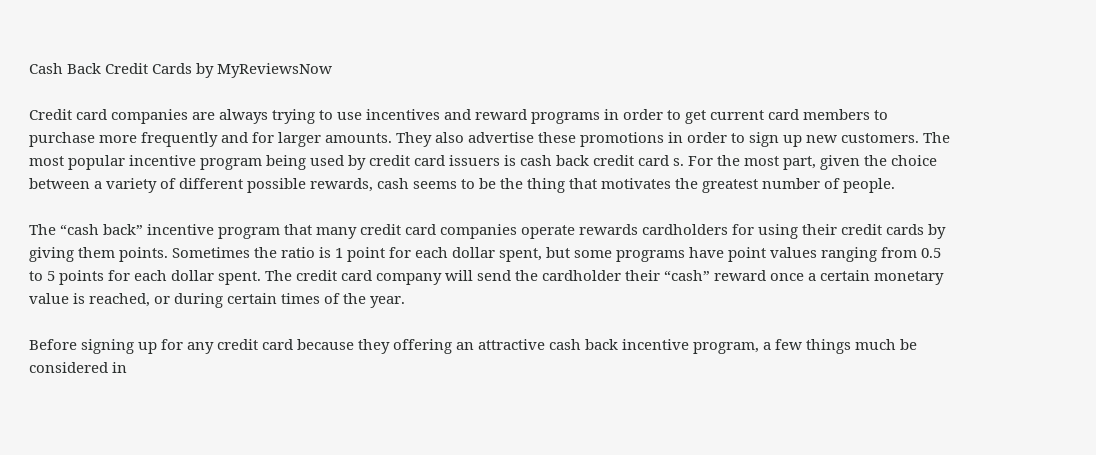Cash Back Credit Cards by MyReviewsNow

Credit card companies are always trying to use incentives and reward programs in order to get current card members to purchase more frequently and for larger amounts. They also advertise these promotions in order to sign up new customers. The most popular incentive program being used by credit card issuers is cash back credit card s. For the most part, given the choice between a variety of different possible rewards, cash seems to be the thing that motivates the greatest number of people.

The “cash back” incentive program that many credit card companies operate rewards cardholders for using their credit cards by giving them points. Sometimes the ratio is 1 point for each dollar spent, but some programs have point values ranging from 0.5 to 5 points for each dollar spent. The credit card company will send the cardholder their “cash” reward once a certain monetary value is reached, or during certain times of the year.

Before signing up for any credit card because they offering an attractive cash back incentive program, a few things much be considered in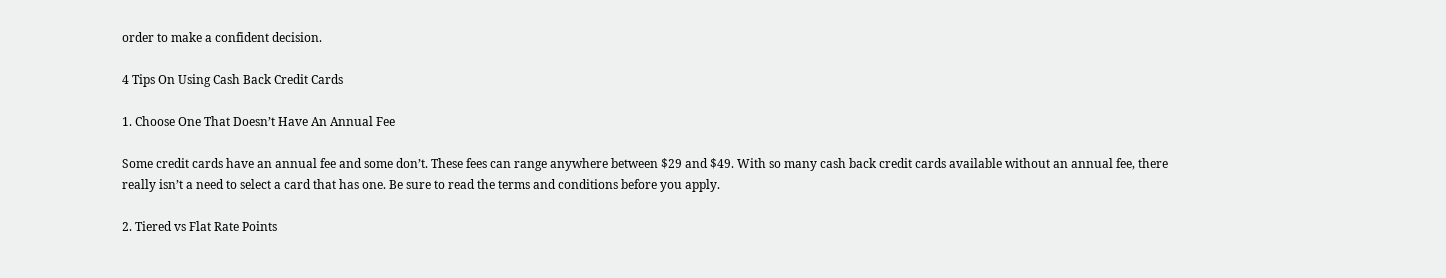order to make a confident decision.

4 Tips On Using Cash Back Credit Cards

1. Choose One That Doesn’t Have An Annual Fee

Some credit cards have an annual fee and some don’t. These fees can range anywhere between $29 and $49. With so many cash back credit cards available without an annual fee, there really isn’t a need to select a card that has one. Be sure to read the terms and conditions before you apply.

2. Tiered vs Flat Rate Points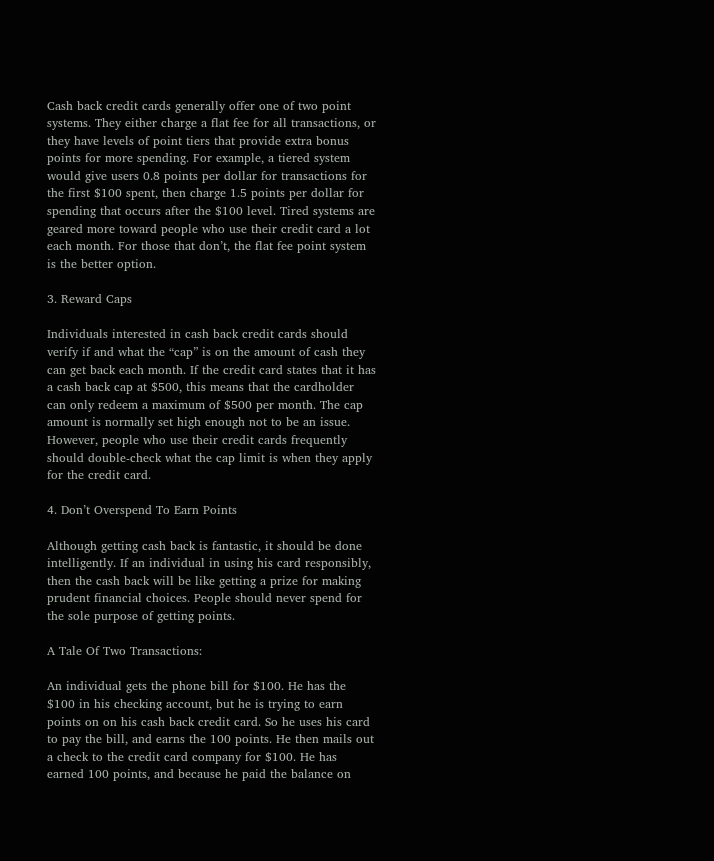Cash back credit cards generally offer one of two point systems. They either charge a flat fee for all transactions, or they have levels of point tiers that provide extra bonus points for more spending. For example, a tiered system would give users 0.8 points per dollar for transactions for the first $100 spent, then charge 1.5 points per dollar for spending that occurs after the $100 level. Tired systems are geared more toward people who use their credit card a lot each month. For those that don’t, the flat fee point system is the better option.

3. Reward Caps

Individuals interested in cash back credit cards should verify if and what the “cap” is on the amount of cash they can get back each month. If the credit card states that it has a cash back cap at $500, this means that the cardholder can only redeem a maximum of $500 per month. The cap amount is normally set high enough not to be an issue. However, people who use their credit cards frequently should double-check what the cap limit is when they apply for the credit card.

4. Don’t Overspend To Earn Points

Although getting cash back is fantastic, it should be done intelligently. If an individual in using his card responsibly, then the cash back will be like getting a prize for making prudent financial choices. People should never spend for the sole purpose of getting points.

A Tale Of Two Transactions:

An individual gets the phone bill for $100. He has the $100 in his checking account, but he is trying to earn points on on his cash back credit card. So he uses his card to pay the bill, and earns the 100 points. He then mails out a check to the credit card company for $100. He has earned 100 points, and because he paid the balance on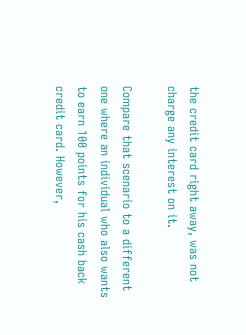the credit card right away, was not charge any interest on it.

Compare that scenario to a different one where an individual who also wants to earn 100 points for his cash back credit card. However,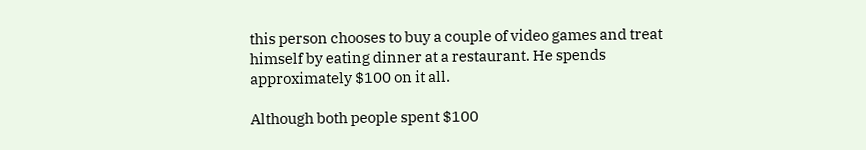this person chooses to buy a couple of video games and treat himself by eating dinner at a restaurant. He spends approximately $100 on it all.

Although both people spent $100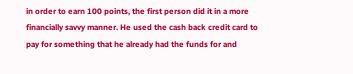in order to earn 100 points, the first person did it in a more financially savvy manner. He used the cash back credit card to pay for something that he already had the funds for and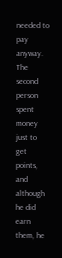needed to pay anyway. The second person spent money just to get points, and although he did earn them, he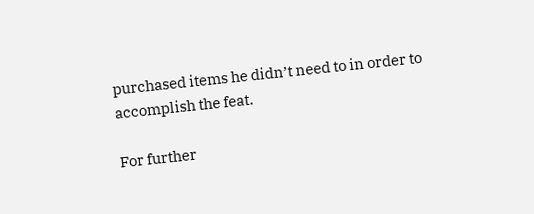purchased items he didn’t need to in order to accomplish the feat.

For further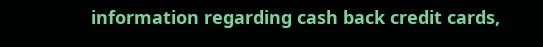information regarding cash back credit cards,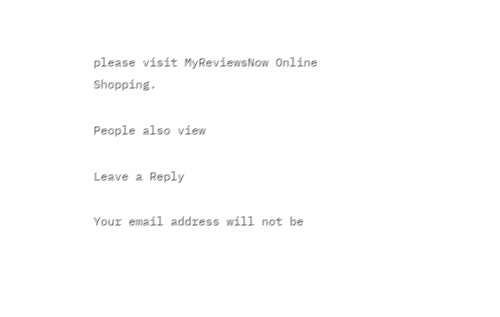please visit MyReviewsNow Online Shopping.

People also view

Leave a Reply

Your email address will not be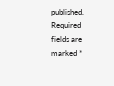published. Required fields are marked *